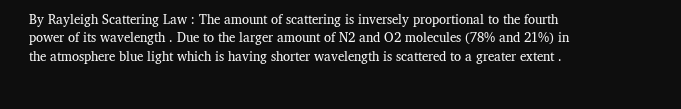By Rayleigh Scattering Law : The amount of scattering is inversely proportional to the fourth power of its wavelength . Due to the larger amount of N2 and O2 molecules (78% and 21%) in the atmosphere blue light which is having shorter wavelength is scattered to a greater extent .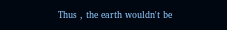Thus , the earth wouldn't be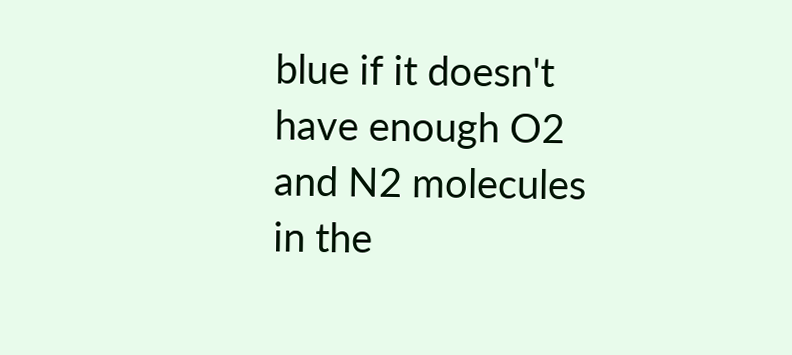blue if it doesn't have enough O2 and N2 molecules in the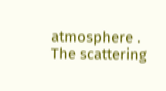atmosphere . The scattering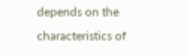depends on the characteristics of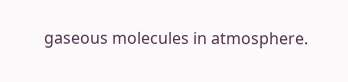gaseous molecules in atmosphere.